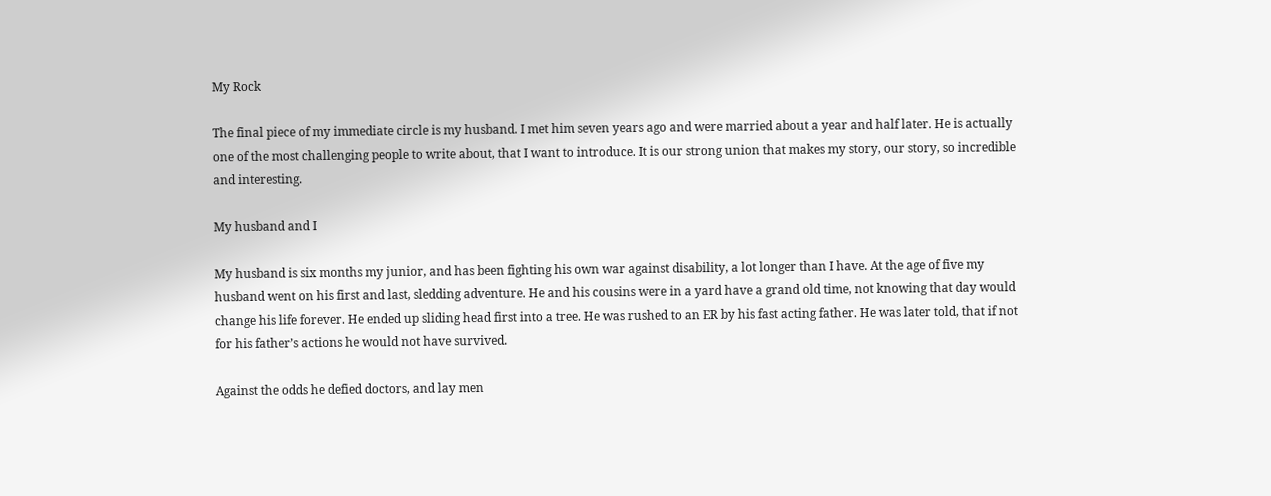My Rock

The final piece of my immediate circle is my husband. I met him seven years ago and were married about a year and half later. He is actually one of the most challenging people to write about, that I want to introduce. It is our strong union that makes my story, our story, so incredible and interesting.

My husband and I

My husband is six months my junior, and has been fighting his own war against disability, a lot longer than I have. At the age of five my husband went on his first and last, sledding adventure. He and his cousins were in a yard have a grand old time, not knowing that day would change his life forever. He ended up sliding head first into a tree. He was rushed to an ER by his fast acting father. He was later told, that if not for his father’s actions he would not have survived.

Against the odds he defied doctors, and lay men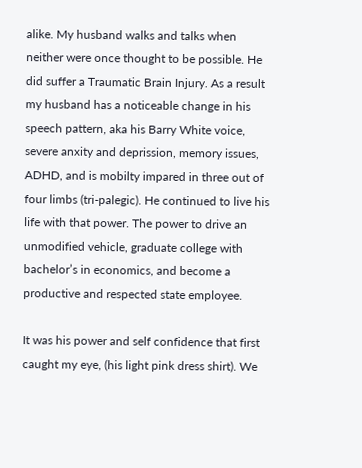alike. My husband walks and talks when neither were once thought to be possible. He did suffer a Traumatic Brain Injury. As a result my husband has a noticeable change in his speech pattern, aka his Barry White voice, severe anxity and deprission, memory issues, ADHD, and is mobilty impared in three out of four limbs (tri-palegic). He continued to live his life with that power. The power to drive an unmodified vehicle, graduate college with bachelor’s in economics, and become a productive and respected state employee.

It was his power and self confidence that first caught my eye, (his light pink dress shirt). We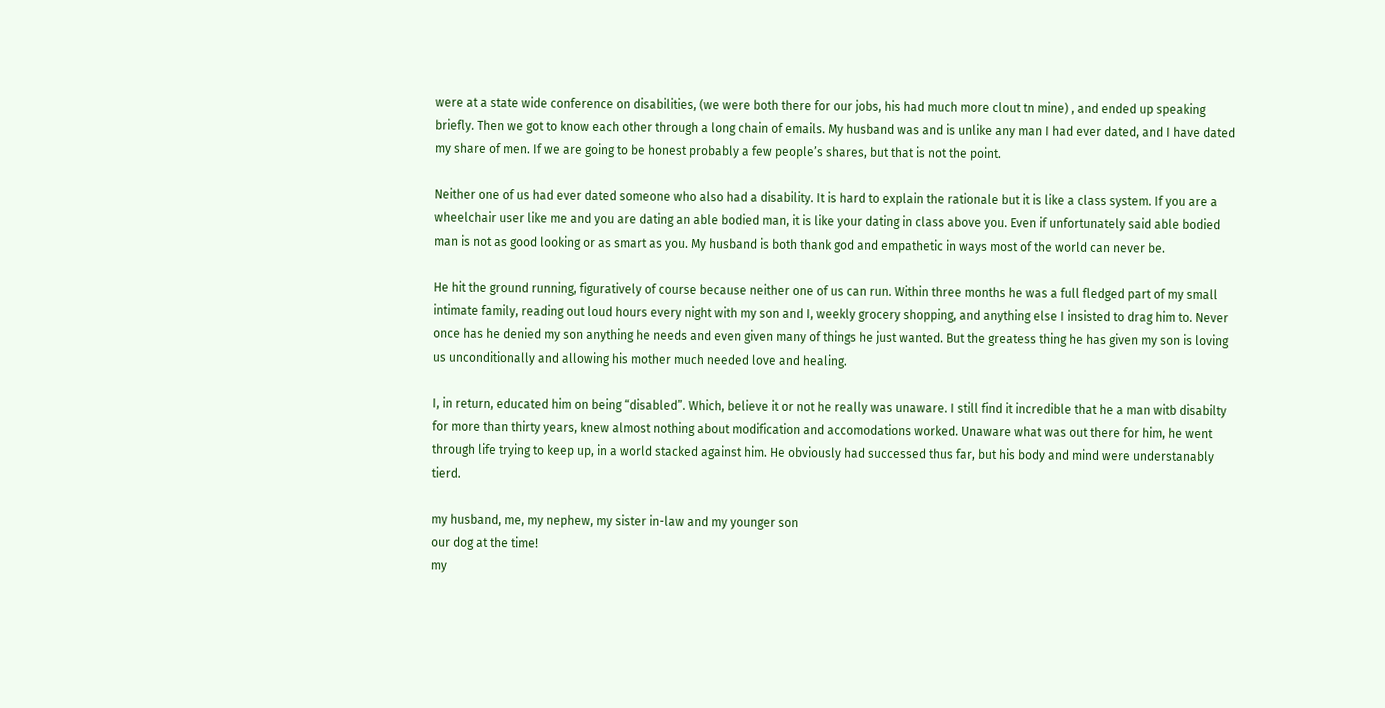were at a state wide conference on disabilities, (we were both there for our jobs, his had much more clout tn mine) , and ended up speaking briefly. Then we got to know each other through a long chain of emails. My husband was and is unlike any man I had ever dated, and I have dated my share of men. If we are going to be honest probably a few people’s shares, but that is not the point.

Neither one of us had ever dated someone who also had a disability. It is hard to explain the rationale but it is like a class system. If you are a wheelchair user like me and you are dating an able bodied man, it is like your dating in class above you. Even if unfortunately said able bodied man is not as good looking or as smart as you. My husband is both thank god and empathetic in ways most of the world can never be.

He hit the ground running, figuratively of course because neither one of us can run. Within three months he was a full fledged part of my small intimate family, reading out loud hours every night with my son and I, weekly grocery shopping, and anything else I insisted to drag him to. Never once has he denied my son anything he needs and even given many of things he just wanted. But the greatess thing he has given my son is loving us unconditionally and allowing his mother much needed love and healing.

I, in return, educated him on being “disabled”. Which, believe it or not he really was unaware. I still find it incredible that he a man witb disabilty for more than thirty years, knew almost nothing about modification and accomodations worked. Unaware what was out there for him, he went through life trying to keep up, in a world stacked against him. He obviously had successed thus far, but his body and mind were understanably tierd.

my husband, me, my nephew, my sister in-law and my younger son
our dog at the time!
my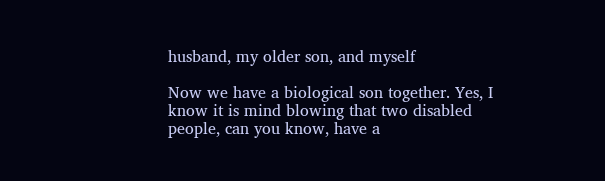husband, my older son, and myself

Now we have a biological son together. Yes, I know it is mind blowing that two disabled people, can you know, have a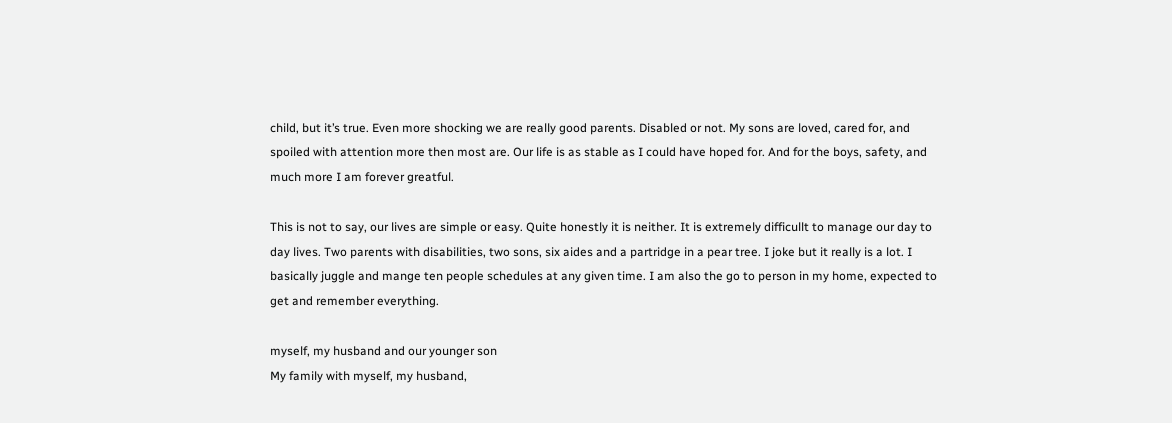child, but it’s true. Even more shocking we are really good parents. Disabled or not. My sons are loved, cared for, and spoiled with attention more then most are. Our life is as stable as I could have hoped for. And for the boys, safety, and much more I am forever greatful.

This is not to say, our lives are simple or easy. Quite honestly it is neither. It is extremely difficullt to manage our day to day lives. Two parents with disabilities, two sons, six aides and a partridge in a pear tree. I joke but it really is a lot. I basically juggle and mange ten people schedules at any given time. I am also the go to person in my home, expected to get and remember everything.

myself, my husband and our younger son
My family with myself, my husband,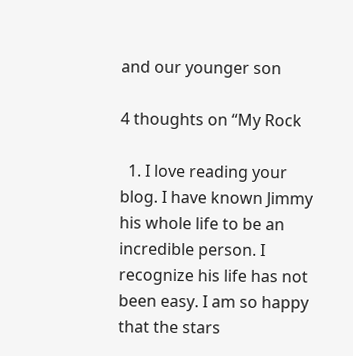and our younger son

4 thoughts on “My Rock

  1. I love reading your blog. I have known Jimmy his whole life to be an incredible person. I recognize his life has not been easy. I am so happy that the stars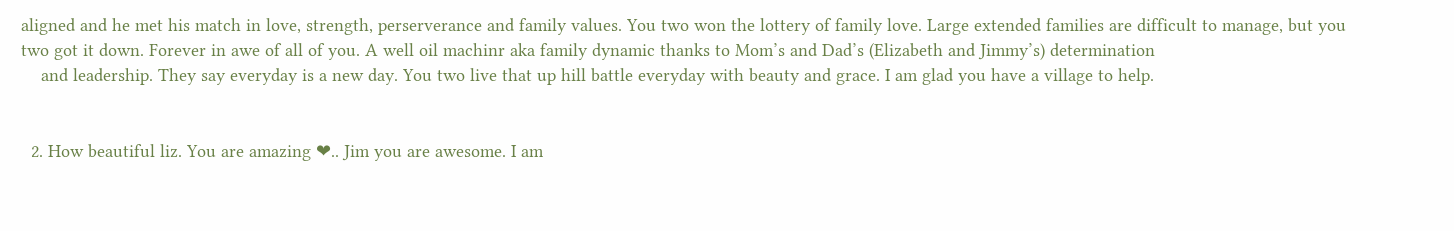aligned and he met his match in love, strength, perserverance and family values. You two won the lottery of family love. Large extended families are difficult to manage, but you two got it down. Forever in awe of all of you. A well oil machinr aka family dynamic thanks to Mom’s and Dad’s (Elizabeth and Jimmy’s) determination
    and leadership. They say everyday is a new day. You two live that up hill battle everyday with beauty and grace. I am glad you have a village to help.


  2. How beautiful liz. You are amazing ❤.. Jim you are awesome. I am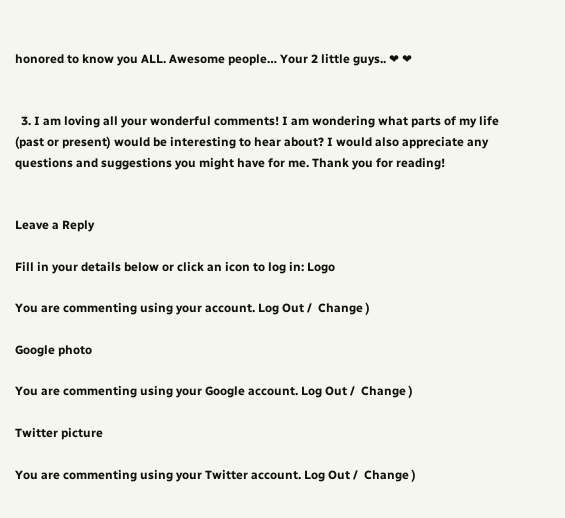honored to know you ALL. Awesome people… Your 2 little guys.. ❤ ❤


  3. I am loving all your wonderful comments! I am wondering what parts of my life (past or present) would be interesting to hear about? I would also appreciate any questions and suggestions you might have for me. Thank you for reading!


Leave a Reply

Fill in your details below or click an icon to log in: Logo

You are commenting using your account. Log Out /  Change )

Google photo

You are commenting using your Google account. Log Out /  Change )

Twitter picture

You are commenting using your Twitter account. Log Out /  Change )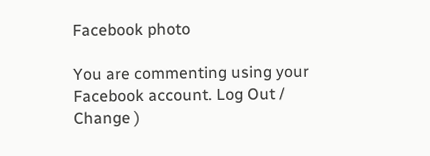Facebook photo

You are commenting using your Facebook account. Log Out /  Change )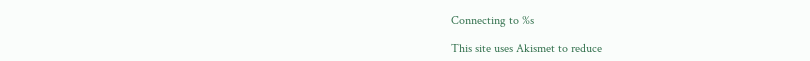Connecting to %s

This site uses Akismet to reduce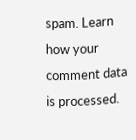spam. Learn how your comment data is processed.